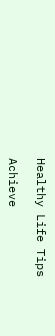Healthy Life Tips

Achieve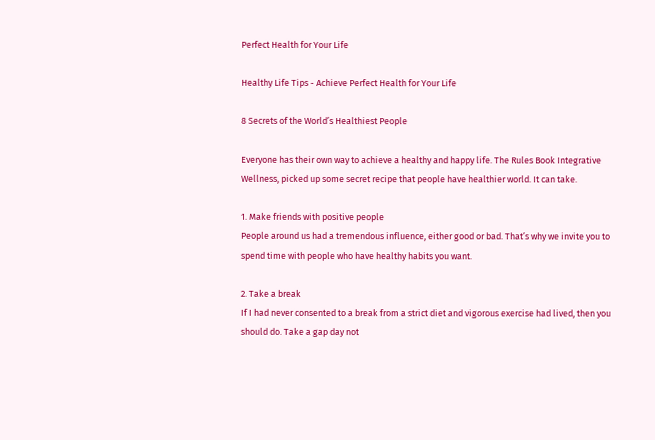Perfect Health for Your Life

Healthy Life Tips - Achieve Perfect Health for Your Life

8 Secrets of the World’s Healthiest People

Everyone has their own way to achieve a healthy and happy life. The Rules Book Integrative Wellness, picked up some secret recipe that people have healthier world. It can take.

1. Make friends with positive people
People around us had a tremendous influence, either good or bad. That’s why we invite you to spend time with people who have healthy habits you want.

2. Take a break
If I had never consented to a break from a strict diet and vigorous exercise had lived, then you should do. Take a gap day not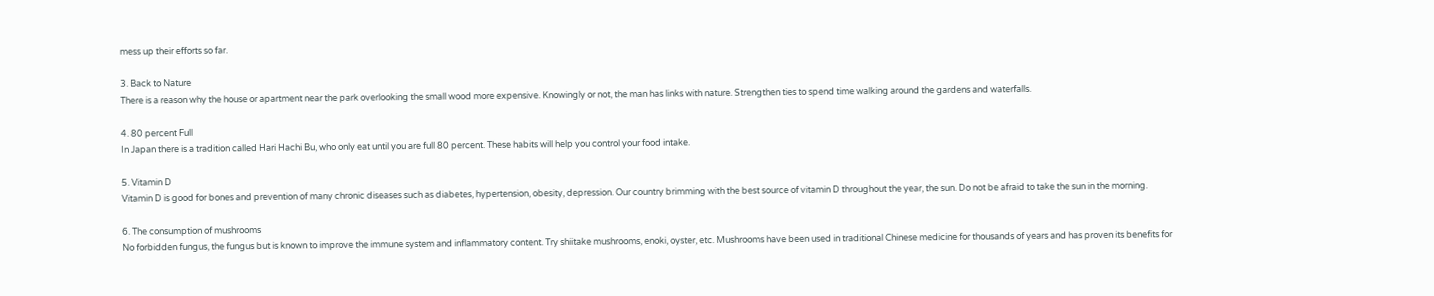mess up their efforts so far.

3. Back to Nature
There is a reason why the house or apartment near the park overlooking the small wood more expensive. Knowingly or not, the man has links with nature. Strengthen ties to spend time walking around the gardens and waterfalls.

4. 80 percent Full
In Japan there is a tradition called Hari Hachi Bu, who only eat until you are full 80 percent. These habits will help you control your food intake.

5. Vitamin D
Vitamin D is good for bones and prevention of many chronic diseases such as diabetes, hypertension, obesity, depression. Our country brimming with the best source of vitamin D throughout the year, the sun. Do not be afraid to take the sun in the morning.

6. The consumption of mushrooms
No forbidden fungus, the fungus but is known to improve the immune system and inflammatory content. Try shiitake mushrooms, enoki, oyster, etc. Mushrooms have been used in traditional Chinese medicine for thousands of years and has proven its benefits for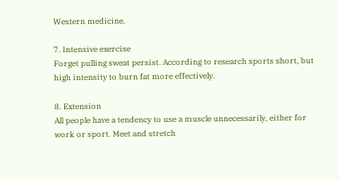Western medicine.

7. Intensive exercise
Forget pulling sweat persist. According to research sports short, but high intensity to burn fat more effectively.

8. Extension
All people have a tendency to use a muscle unnecessarily, either for work or sport. Meet and stretch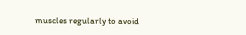muscles regularly to avoid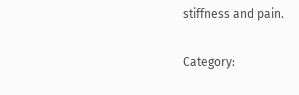stiffness and pain.

Category: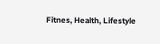Fitnes, Health, Lifestyle